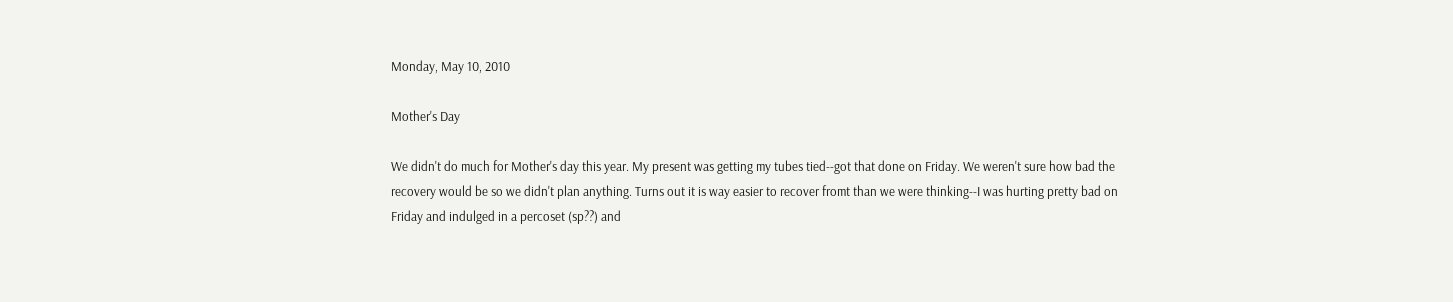Monday, May 10, 2010

Mother's Day

We didn't do much for Mother's day this year. My present was getting my tubes tied--got that done on Friday. We weren't sure how bad the recovery would be so we didn't plan anything. Turns out it is way easier to recover fromt than we were thinking--I was hurting pretty bad on Friday and indulged in a percoset (sp??) and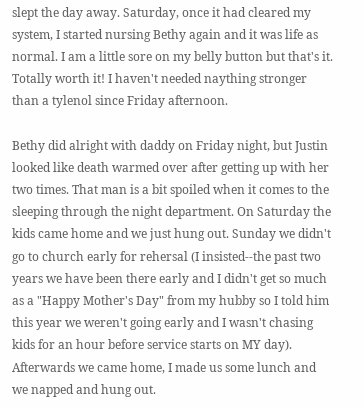slept the day away. Saturday, once it had cleared my system, I started nursing Bethy again and it was life as normal. I am a little sore on my belly button but that's it. Totally worth it! I haven't needed naything stronger than a tylenol since Friday afternoon.

Bethy did alright with daddy on Friday night, but Justin looked like death warmed over after getting up with her two times. That man is a bit spoiled when it comes to the sleeping through the night department. On Saturday the kids came home and we just hung out. Sunday we didn't go to church early for rehersal (I insisted--the past two years we have been there early and I didn't get so much as a "Happy Mother's Day" from my hubby so I told him this year we weren't going early and I wasn't chasing kids for an hour before service starts on MY day). Afterwards we came home, I made us some lunch and we napped and hung out.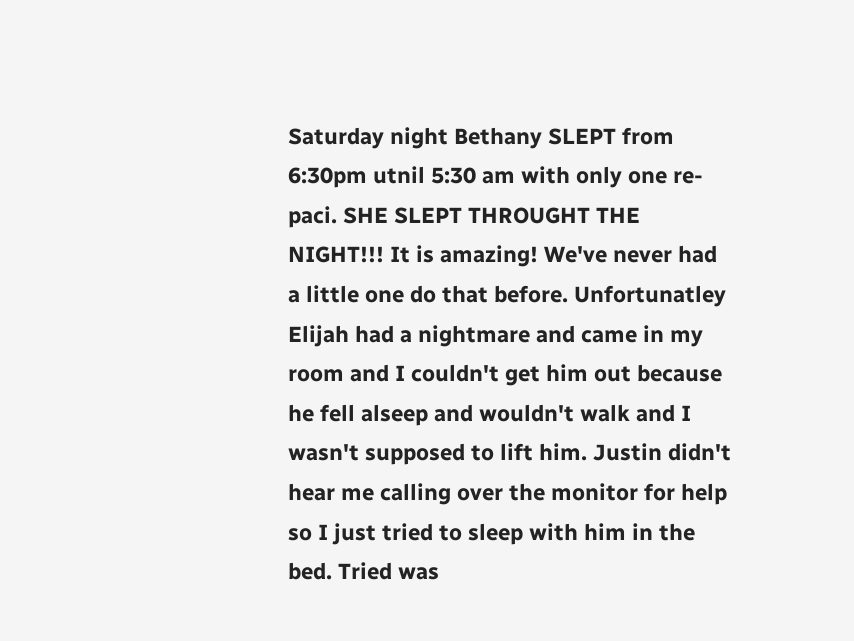Saturday night Bethany SLEPT from 6:30pm utnil 5:30 am with only one re-paci. SHE SLEPT THROUGHT THE NIGHT!!! It is amazing! We've never had a little one do that before. Unfortunatley Elijah had a nightmare and came in my room and I couldn't get him out because he fell alseep and wouldn't walk and I wasn't supposed to lift him. Justin didn't hear me calling over the monitor for help so I just tried to sleep with him in the bed. Tried was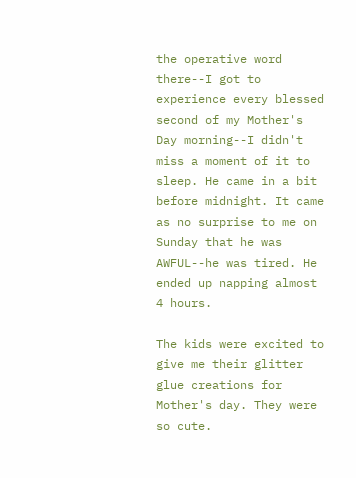the operative word there--I got to experience every blessed second of my Mother's Day morning--I didn't miss a moment of it to sleep. He came in a bit before midnight. It came as no surprise to me on Sunday that he was AWFUL--he was tired. He ended up napping almost 4 hours.

The kids were excited to give me their glitter glue creations for Mother's day. They were so cute.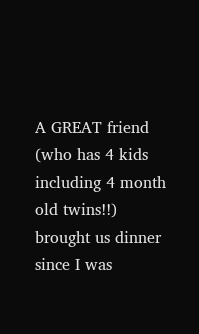A GREAT friend (who has 4 kids including 4 month old twins!!) brought us dinner since I was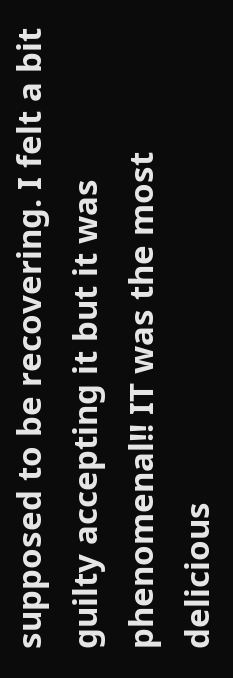supposed to be recovering. I felt a bit guilty accepting it but it was phenomenal!! IT was the most delicious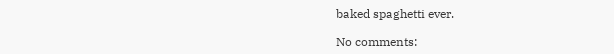baked spaghetti ever.

No comments: